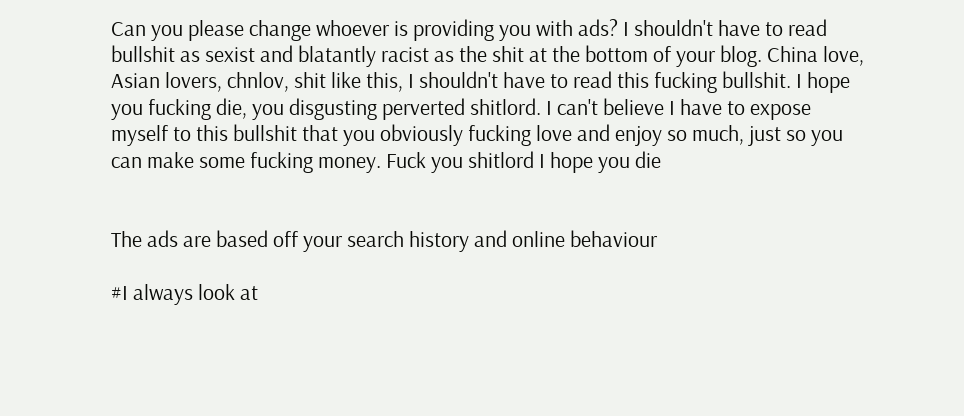Can you please change whoever is providing you with ads? I shouldn't have to read bullshit as sexist and blatantly racist as the shit at the bottom of your blog. China love, Asian lovers, chnlov, shit like this, I shouldn't have to read this fucking bullshit. I hope you fucking die, you disgusting perverted shitlord. I can't believe I have to expose myself to this bullshit that you obviously fucking love and enjoy so much, just so you can make some fucking money. Fuck you shitlord I hope you die


The ads are based off your search history and online behaviour

#I always look at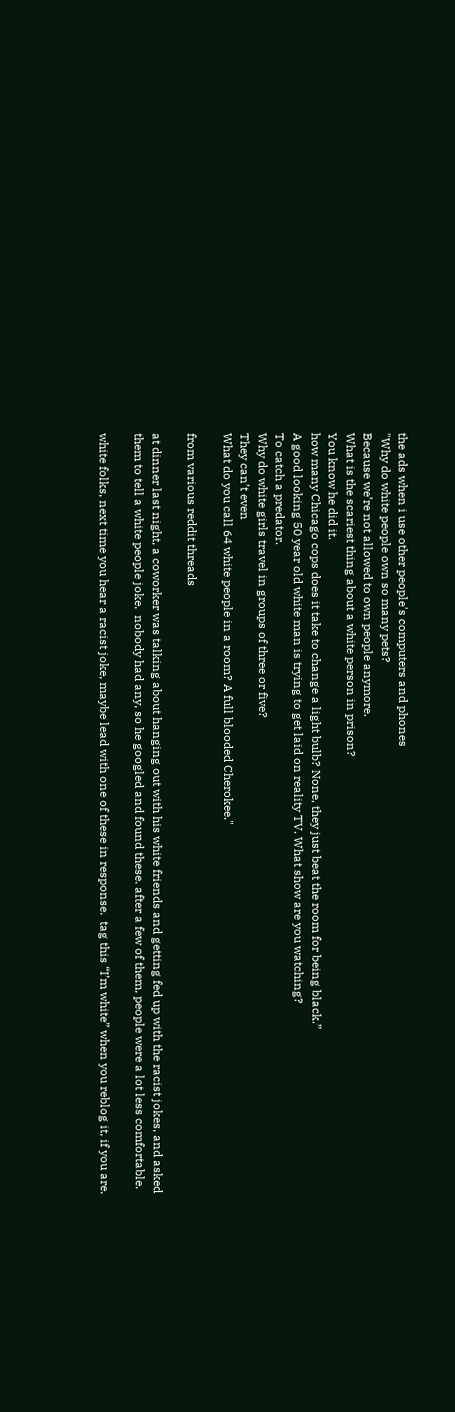the ads when i use other people's computers and phones
"Why do white people own so many pets?
Because we’re not allowed to own people anymore.
What is the scariest thing about a white person in prison?
You know he did it.
how many Chicago cops does it take to change a light bulb? None, they just beat the room for being black.”
A good looking 50 year old white man is trying to get laid on reality TV. What show are you watching?
To catch a predator.
Why do white girls travel in groups of three or five?
They can’t even
What do you call 64 white people in a room? A full blooded Cherokee."

from various reddit threads

at dinner last night, a coworker was talking about hanging out with his white friends and getting fed up with the racist jokes, and asked them to tell a white people joke.  nobody had any, so he googled and found these. after a few of them, people were a lot less comfortable.

white folks, next time you hear a racist joke, maybe lead with one of these in response.  tag this “I’m white” when you reblog it, if you are.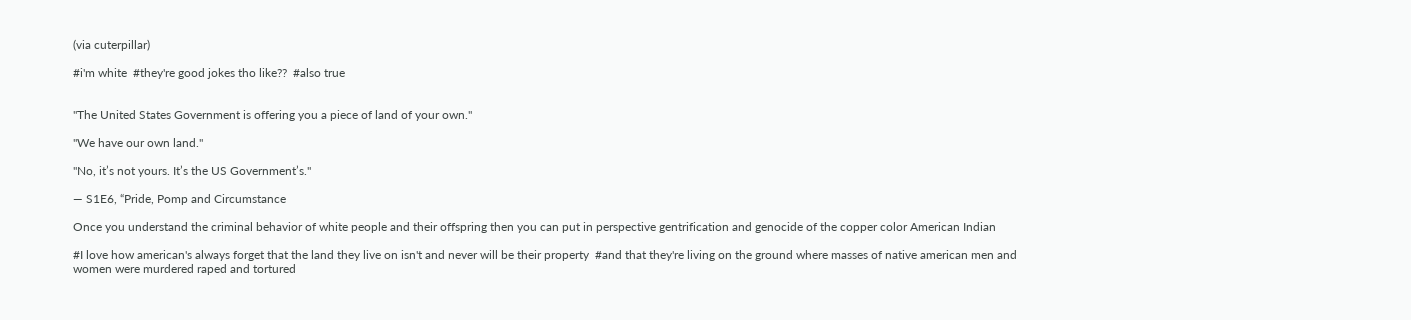(via cuterpillar)

#i'm white  #they're good jokes tho like??  #also true


"The United States Government is offering you a piece of land of your own."

"We have our own land."

"No, it’s not yours. It’s the US Government’s."

— S1E6, “Pride, Pomp and Circumstance

Once you understand the criminal behavior of white people and their offspring then you can put in perspective gentrification and genocide of the copper color American Indian

#I love how american's always forget that the land they live on isn't and never will be their property  #and that they're living on the ground where masses of native american men and women were murdered raped and tortured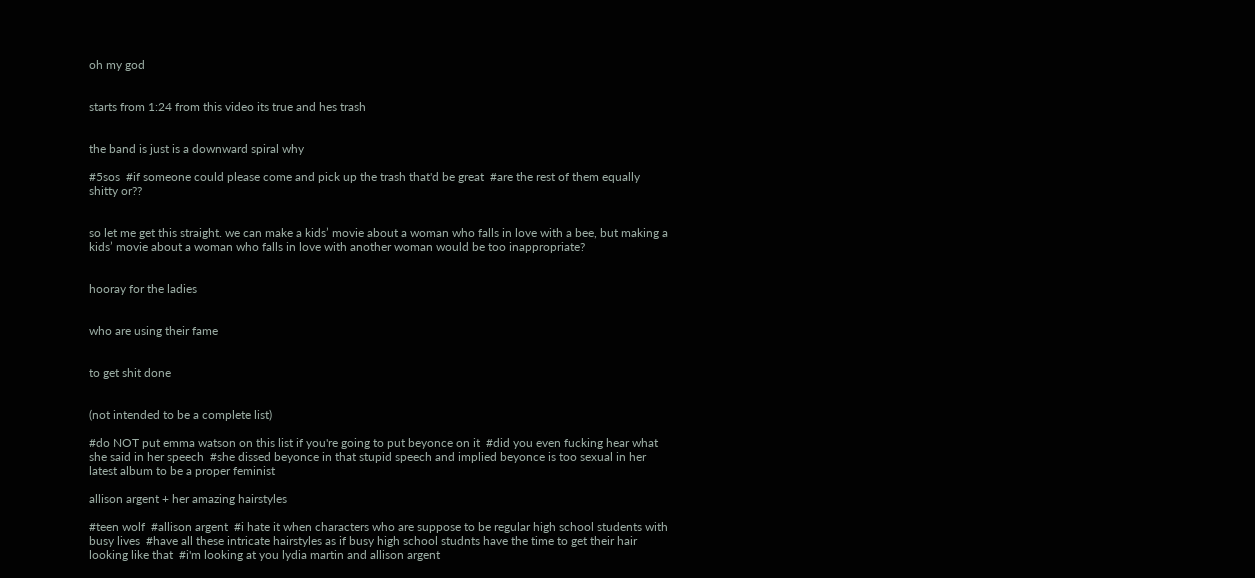oh my god


starts from 1:24 from this video its true and hes trash


the band is just is a downward spiral why

#5sos  #if someone could please come and pick up the trash that'd be great  #are the rest of them equally shitty or??


so let me get this straight. we can make a kids’ movie about a woman who falls in love with a bee, but making a kids’ movie about a woman who falls in love with another woman would be too inappropriate?


hooray for the ladies


who are using their fame


to get shit done


(not intended to be a complete list)

#do NOT put emma watson on this list if you're going to put beyonce on it  #did you even fucking hear what she said in her speech  #she dissed beyonce in that stupid speech and implied beyonce is too sexual in her latest album to be a proper feminist

allison argent + her amazing hairstyles

#teen wolf  #allison argent  #i hate it when characters who are suppose to be regular high school students with busy lives  #have all these intricate hairstyles as if busy high school studnts have the time to get their hair looking like that  #i'm looking at you lydia martin and allison argent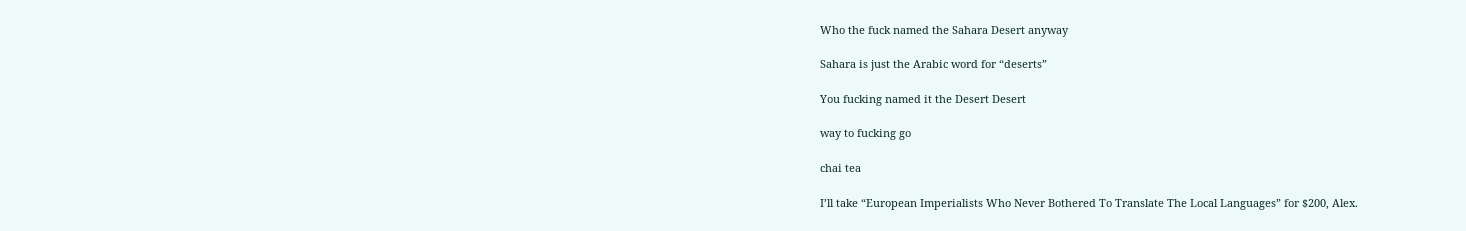Who the fuck named the Sahara Desert anyway

Sahara is just the Arabic word for “deserts”

You fucking named it the Desert Desert

way to fucking go

chai tea

I’ll take “European Imperialists Who Never Bothered To Translate The Local Languages” for $200, Alex.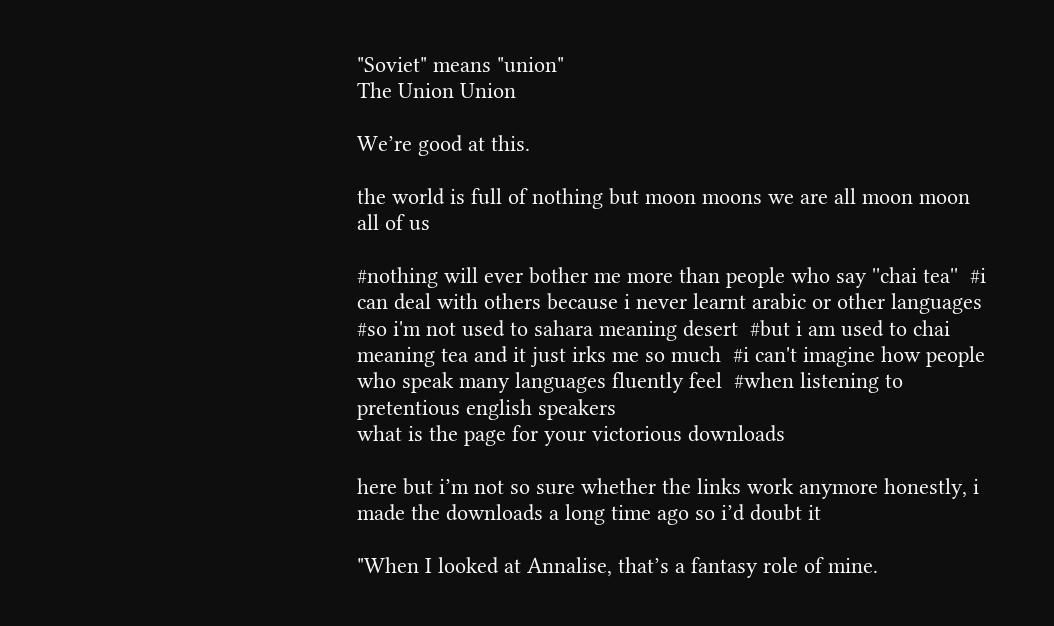"Soviet" means "union"
The Union Union

We’re good at this.

the world is full of nothing but moon moons we are all moon moon all of us

#nothing will ever bother me more than people who say ''chai tea''  #i can deal with others because i never learnt arabic or other languages  #so i'm not used to sahara meaning desert  #but i am used to chai meaning tea and it just irks me so much  #i can't imagine how people who speak many languages fluently feel  #when listening to pretentious english speakers
what is the page for your victorious downloads

here but i’m not so sure whether the links work anymore honestly, i made the downloads a long time ago so i’d doubt it

"When I looked at Annalise, that’s a fantasy role of mine.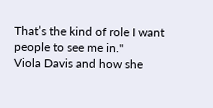That’s the kind of role I want people to see me in."
Viola Davis and how she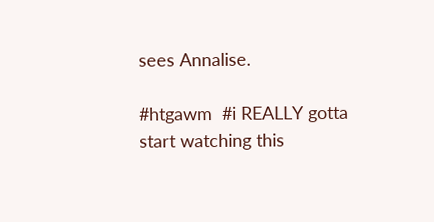sees Annalise.

#htgawm  #i REALLY gotta start watching this